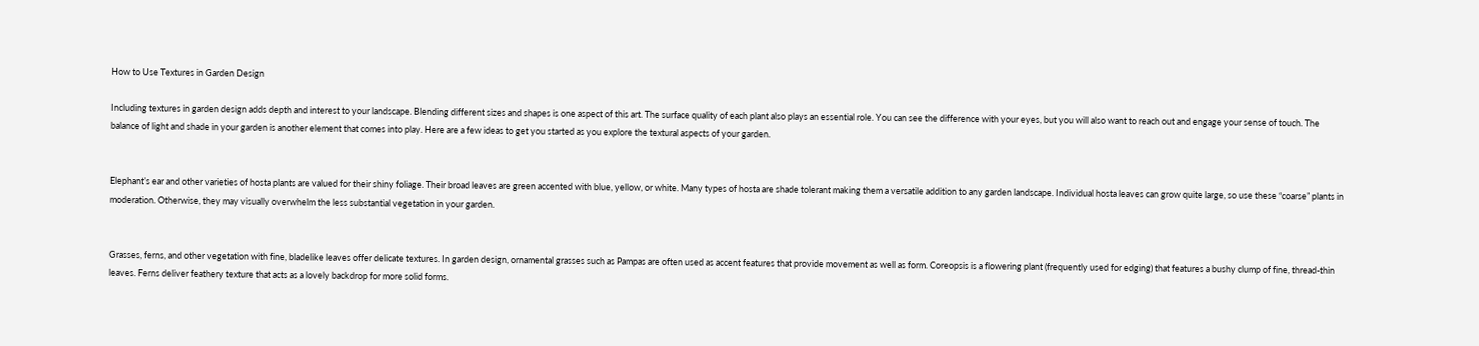How to Use Textures in Garden Design

Including textures in garden design adds depth and interest to your landscape. Blending different sizes and shapes is one aspect of this art. The surface quality of each plant also plays an essential role. You can see the difference with your eyes, but you will also want to reach out and engage your sense of touch. The balance of light and shade in your garden is another element that comes into play. Here are a few ideas to get you started as you explore the textural aspects of your garden.


Elephant’s ear and other varieties of hosta plants are valued for their shiny foliage. Their broad leaves are green accented with blue, yellow, or white. Many types of hosta are shade tolerant making them a versatile addition to any garden landscape. Individual hosta leaves can grow quite large, so use these “coarse” plants in moderation. Otherwise, they may visually overwhelm the less substantial vegetation in your garden.


Grasses, ferns, and other vegetation with fine, bladelike leaves offer delicate textures. In garden design, ornamental grasses such as Pampas are often used as accent features that provide movement as well as form. Coreopsis is a flowering plant (frequently used for edging) that features a bushy clump of fine, thread-thin leaves. Ferns deliver feathery texture that acts as a lovely backdrop for more solid forms.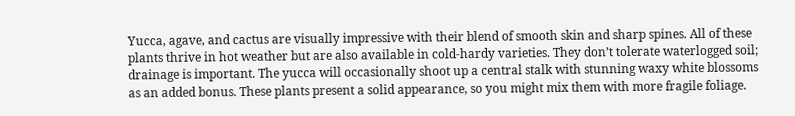Yucca, agave, and cactus are visually impressive with their blend of smooth skin and sharp spines. All of these plants thrive in hot weather but are also available in cold-hardy varieties. They don’t tolerate waterlogged soil; drainage is important. The yucca will occasionally shoot up a central stalk with stunning waxy white blossoms as an added bonus. These plants present a solid appearance, so you might mix them with more fragile foliage.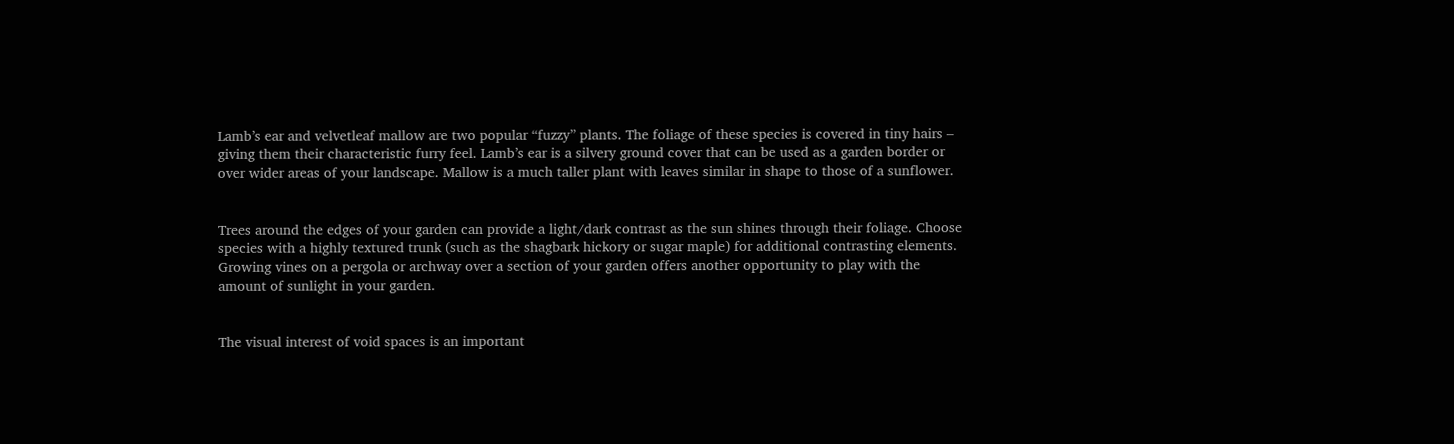Lamb’s ear and velvetleaf mallow are two popular “fuzzy” plants. The foliage of these species is covered in tiny hairs – giving them their characteristic furry feel. Lamb’s ear is a silvery ground cover that can be used as a garden border or over wider areas of your landscape. Mallow is a much taller plant with leaves similar in shape to those of a sunflower.


Trees around the edges of your garden can provide a light/dark contrast as the sun shines through their foliage. Choose species with a highly textured trunk (such as the shagbark hickory or sugar maple) for additional contrasting elements. Growing vines on a pergola or archway over a section of your garden offers another opportunity to play with the amount of sunlight in your garden.


The visual interest of void spaces is an important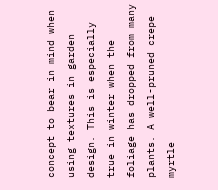concept to bear in mind when using textures in garden design. This is especially true in winter when the foliage has dropped from many plants. A well-pruned crepe myrtle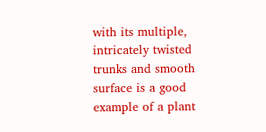with its multiple, intricately twisted trunks and smooth surface is a good example of a plant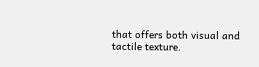that offers both visual and tactile texture.